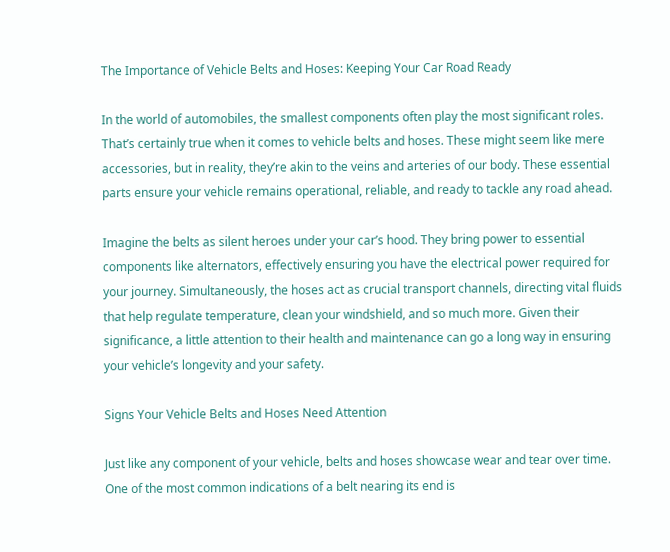The Importance of Vehicle Belts and Hoses: Keeping Your Car Road Ready

In the world of automobiles, the smallest components often play the most significant roles. That’s certainly true when it comes to vehicle belts and hoses. These might seem like mere accessories, but in reality, they’re akin to the veins and arteries of our body. These essential parts ensure your vehicle remains operational, reliable, and ready to tackle any road ahead.

Imagine the belts as silent heroes under your car’s hood. They bring power to essential components like alternators, effectively ensuring you have the electrical power required for your journey. Simultaneously, the hoses act as crucial transport channels, directing vital fluids that help regulate temperature, clean your windshield, and so much more. Given their significance, a little attention to their health and maintenance can go a long way in ensuring your vehicle’s longevity and your safety.

Signs Your Vehicle Belts and Hoses Need Attention

Just like any component of your vehicle, belts and hoses showcase wear and tear over time. One of the most common indications of a belt nearing its end is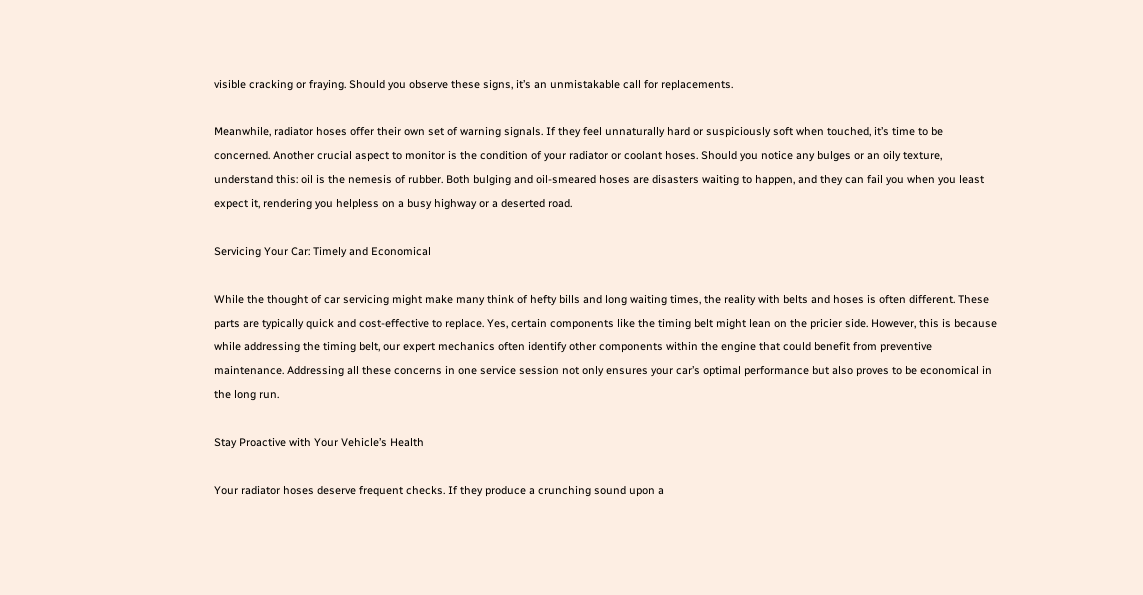visible cracking or fraying. Should you observe these signs, it’s an unmistakable call for replacements.

Meanwhile, radiator hoses offer their own set of warning signals. If they feel unnaturally hard or suspiciously soft when touched, it’s time to be concerned. Another crucial aspect to monitor is the condition of your radiator or coolant hoses. Should you notice any bulges or an oily texture, understand this: oil is the nemesis of rubber. Both bulging and oil-smeared hoses are disasters waiting to happen, and they can fail you when you least expect it, rendering you helpless on a busy highway or a deserted road.

Servicing Your Car: Timely and Economical

While the thought of car servicing might make many think of hefty bills and long waiting times, the reality with belts and hoses is often different. These parts are typically quick and cost-effective to replace. Yes, certain components like the timing belt might lean on the pricier side. However, this is because while addressing the timing belt, our expert mechanics often identify other components within the engine that could benefit from preventive maintenance. Addressing all these concerns in one service session not only ensures your car’s optimal performance but also proves to be economical in the long run.

Stay Proactive with Your Vehicle’s Health

Your radiator hoses deserve frequent checks. If they produce a crunching sound upon a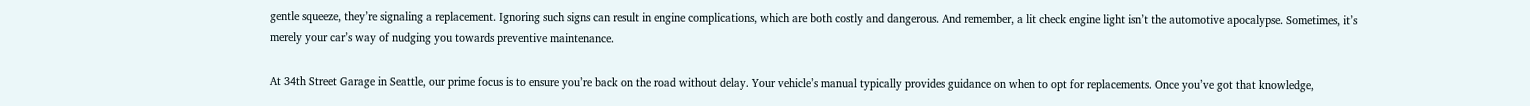gentle squeeze, they’re signaling a replacement. Ignoring such signs can result in engine complications, which are both costly and dangerous. And remember, a lit check engine light isn’t the automotive apocalypse. Sometimes, it’s merely your car’s way of nudging you towards preventive maintenance.

At 34th Street Garage in Seattle, our prime focus is to ensure you’re back on the road without delay. Your vehicle’s manual typically provides guidance on when to opt for replacements. Once you’ve got that knowledge,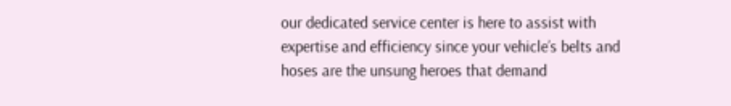our dedicated service center is here to assist with expertise and efficiency since your vehicle’s belts and hoses are the unsung heroes that demand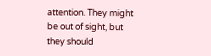attention. They might be out of sight, but they should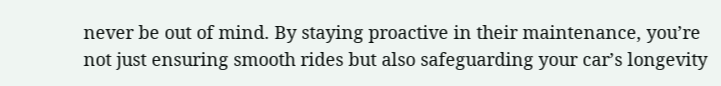never be out of mind. By staying proactive in their maintenance, you’re not just ensuring smooth rides but also safeguarding your car’s longevity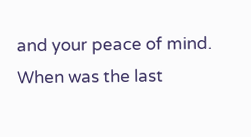and your peace of mind. When was the last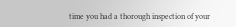time you had a thorough inspection of your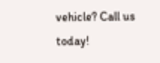vehicle? Call us today!